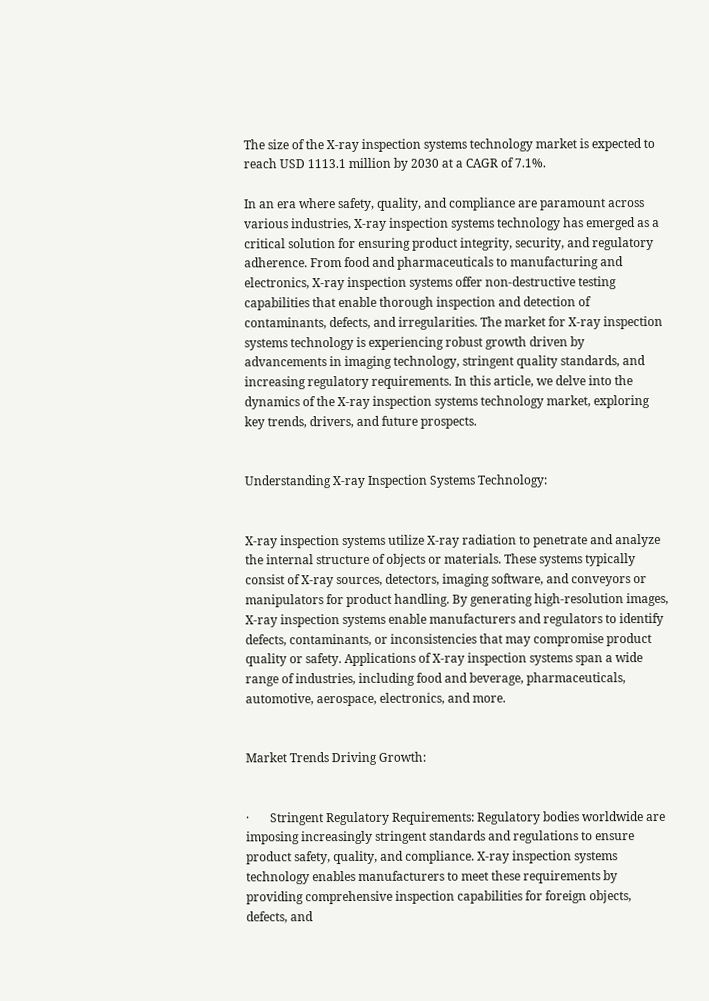The size of the X-ray inspection systems technology market is expected to reach USD 1113.1 million by 2030 at a CAGR of 7.1%.

In an era where safety, quality, and compliance are paramount across various industries, X-ray inspection systems technology has emerged as a critical solution for ensuring product integrity, security, and regulatory adherence. From food and pharmaceuticals to manufacturing and electronics, X-ray inspection systems offer non-destructive testing capabilities that enable thorough inspection and detection of contaminants, defects, and irregularities. The market for X-ray inspection systems technology is experiencing robust growth driven by advancements in imaging technology, stringent quality standards, and increasing regulatory requirements. In this article, we delve into the dynamics of the X-ray inspection systems technology market, exploring key trends, drivers, and future prospects.


Understanding X-ray Inspection Systems Technology:


X-ray inspection systems utilize X-ray radiation to penetrate and analyze the internal structure of objects or materials. These systems typically consist of X-ray sources, detectors, imaging software, and conveyors or manipulators for product handling. By generating high-resolution images, X-ray inspection systems enable manufacturers and regulators to identify defects, contaminants, or inconsistencies that may compromise product quality or safety. Applications of X-ray inspection systems span a wide range of industries, including food and beverage, pharmaceuticals, automotive, aerospace, electronics, and more.


Market Trends Driving Growth:


·       Stringent Regulatory Requirements: Regulatory bodies worldwide are imposing increasingly stringent standards and regulations to ensure product safety, quality, and compliance. X-ray inspection systems technology enables manufacturers to meet these requirements by providing comprehensive inspection capabilities for foreign objects, defects, and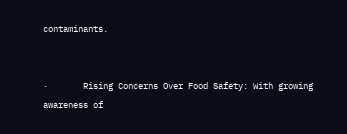contaminants.


·       Rising Concerns Over Food Safety: With growing awareness of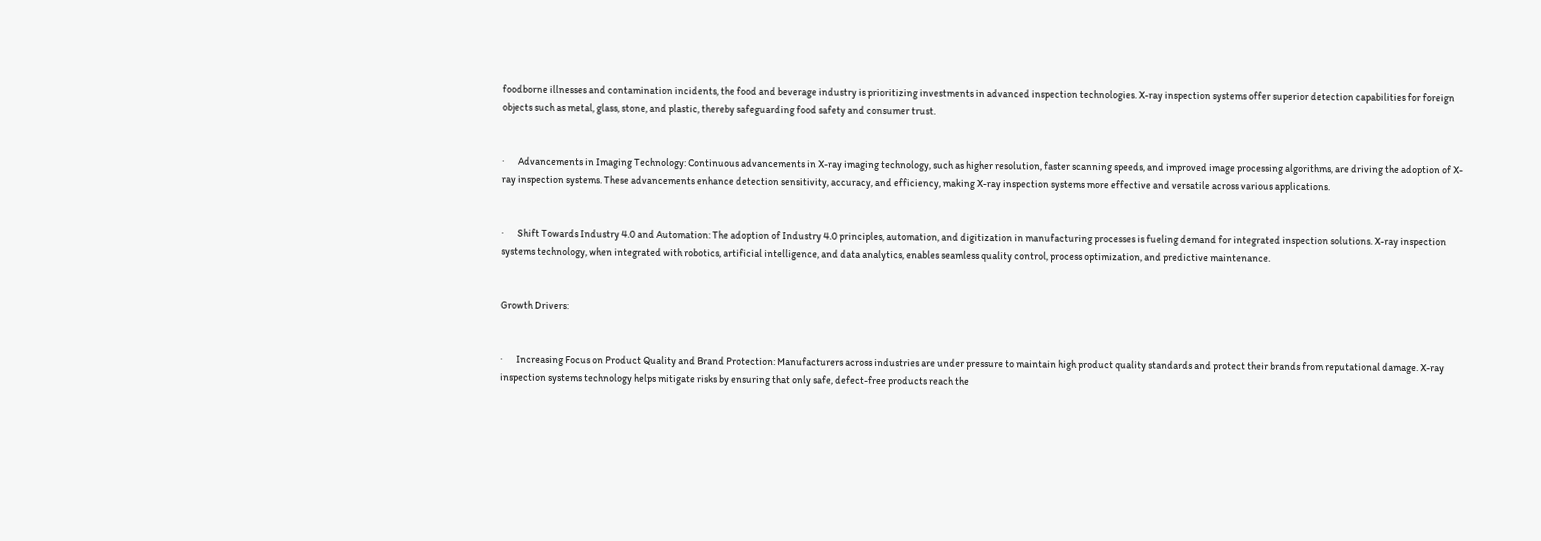foodborne illnesses and contamination incidents, the food and beverage industry is prioritizing investments in advanced inspection technologies. X-ray inspection systems offer superior detection capabilities for foreign objects such as metal, glass, stone, and plastic, thereby safeguarding food safety and consumer trust.


·       Advancements in Imaging Technology: Continuous advancements in X-ray imaging technology, such as higher resolution, faster scanning speeds, and improved image processing algorithms, are driving the adoption of X-ray inspection systems. These advancements enhance detection sensitivity, accuracy, and efficiency, making X-ray inspection systems more effective and versatile across various applications.


·       Shift Towards Industry 4.0 and Automation: The adoption of Industry 4.0 principles, automation, and digitization in manufacturing processes is fueling demand for integrated inspection solutions. X-ray inspection systems technology, when integrated with robotics, artificial intelligence, and data analytics, enables seamless quality control, process optimization, and predictive maintenance.


Growth Drivers:


·       Increasing Focus on Product Quality and Brand Protection: Manufacturers across industries are under pressure to maintain high product quality standards and protect their brands from reputational damage. X-ray inspection systems technology helps mitigate risks by ensuring that only safe, defect-free products reach the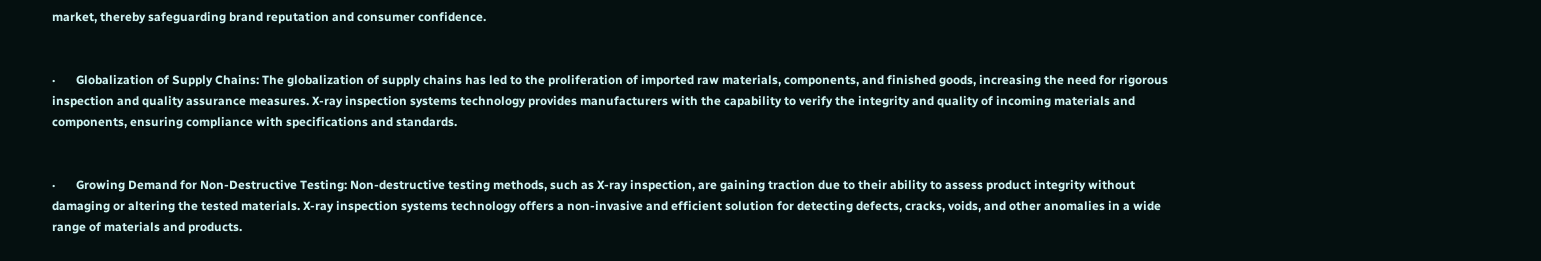market, thereby safeguarding brand reputation and consumer confidence.


·       Globalization of Supply Chains: The globalization of supply chains has led to the proliferation of imported raw materials, components, and finished goods, increasing the need for rigorous inspection and quality assurance measures. X-ray inspection systems technology provides manufacturers with the capability to verify the integrity and quality of incoming materials and components, ensuring compliance with specifications and standards.


·       Growing Demand for Non-Destructive Testing: Non-destructive testing methods, such as X-ray inspection, are gaining traction due to their ability to assess product integrity without damaging or altering the tested materials. X-ray inspection systems technology offers a non-invasive and efficient solution for detecting defects, cracks, voids, and other anomalies in a wide range of materials and products.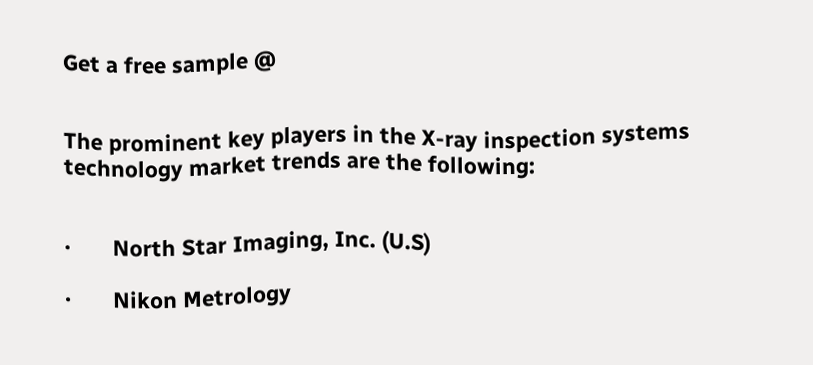Get a free sample @


The prominent key players in the X-ray inspection systems technology market trends are the following:


·       North Star Imaging, Inc. (U.S)

·       Nikon Metrology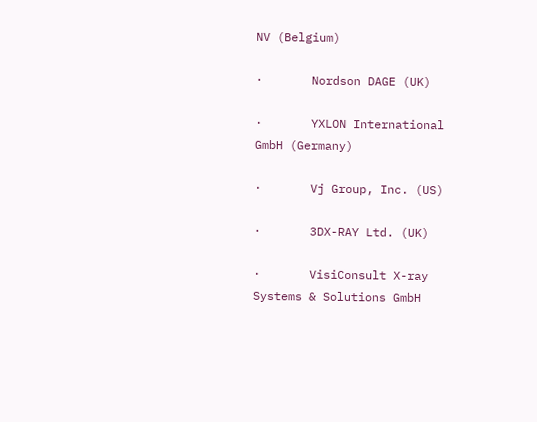NV (Belgium)

·       Nordson DAGE (UK)

·       YXLON International GmbH (Germany)

·       Vj Group, Inc. (US)

·       3DX-RAY Ltd. (UK)

·       VisiConsult X-ray Systems & Solutions GmbH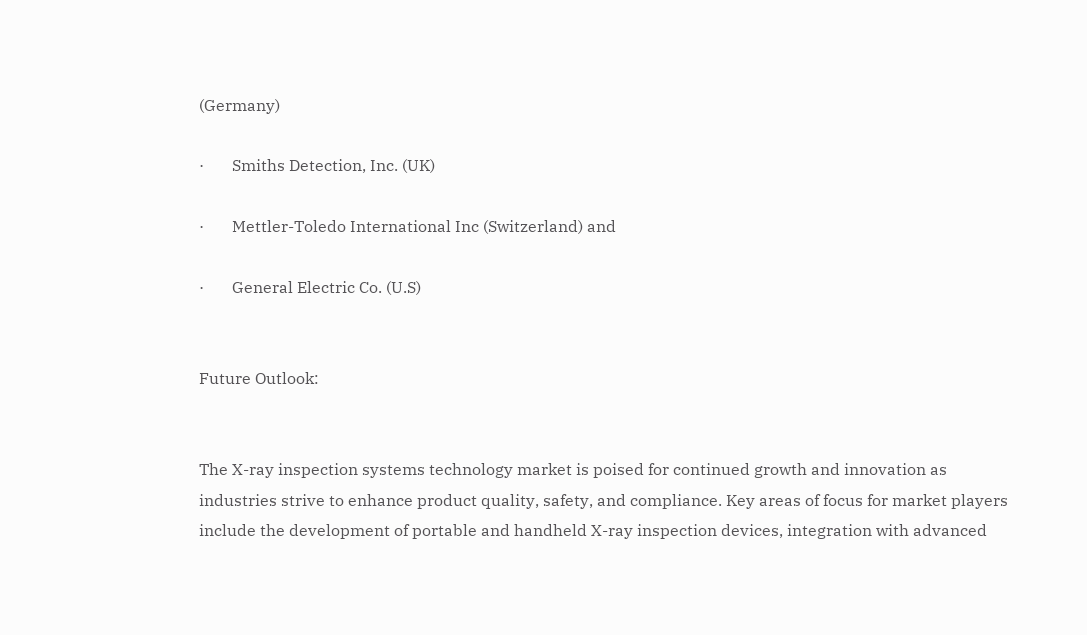(Germany)

·       Smiths Detection, Inc. (UK)

·       Mettler-Toledo International Inc (Switzerland) and

·       General Electric Co. (U.S)


Future Outlook:


The X-ray inspection systems technology market is poised for continued growth and innovation as industries strive to enhance product quality, safety, and compliance. Key areas of focus for market players include the development of portable and handheld X-ray inspection devices, integration with advanced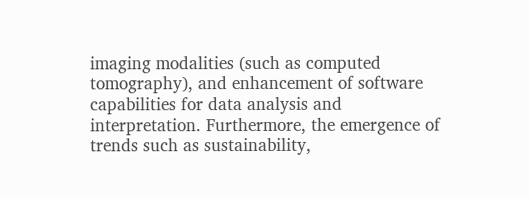imaging modalities (such as computed tomography), and enhancement of software capabilities for data analysis and interpretation. Furthermore, the emergence of trends such as sustainability,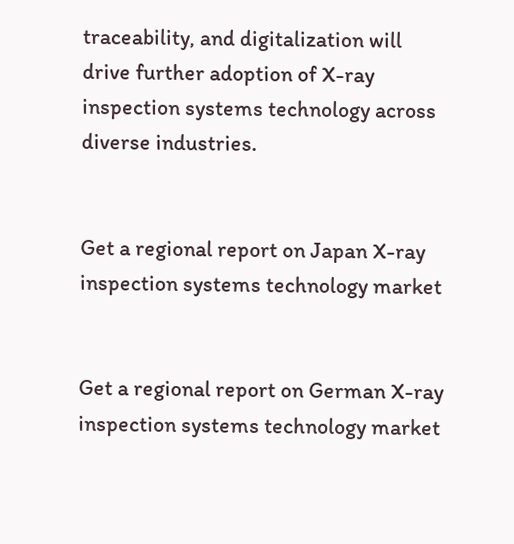traceability, and digitalization will drive further adoption of X-ray inspection systems technology across diverse industries.


Get a regional report on Japan X-ray inspection systems technology market


Get a regional report on German X-ray inspection systems technology market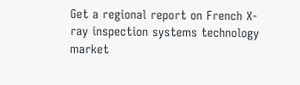Get a regional report on French X-ray inspection systems technology market